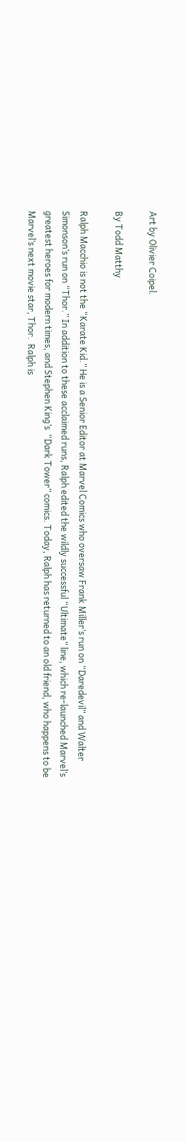Art by Olivier Coipel.

By Todd Matthy

Ralph Macchio is not the “Karate Kid.” He is a Senior Editor at Marvel Comics who oversaw Frank Miller’s run on “Daredevil” and Walter Simonson’s run on “Thor.” In addition to these acclaimed runs, Ralph edited the wildly successful “Ultimate” line, which re-launched Marvel’s greatest heroes for modern times, and Stephen King’s  “Dark Tower” comics. Today, Ralph has returned to an old friend, who happens to be Marvel’s next movie star, Thor.  Ralph is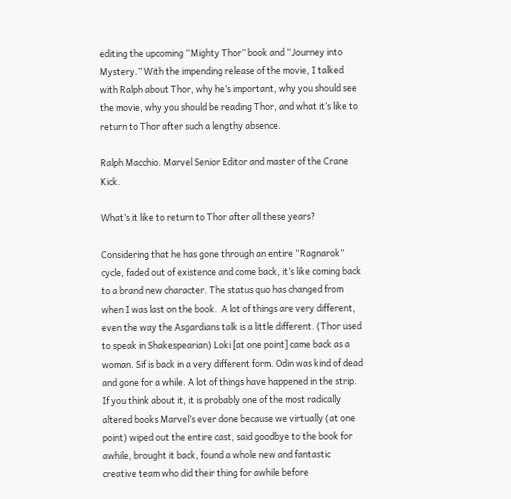editing the upcoming “Mighty Thor” book and “Journey into Mystery.” With the impending release of the movie, I talked with Ralph about Thor, why he’s important, why you should see the movie, why you should be reading Thor, and what it’s like to return to Thor after such a lengthy absence.

Ralph Macchio. Marvel Senior Editor and master of the Crane Kick.

What’s it like to return to Thor after all these years?

Considering that he has gone through an entire “Ragnarok” cycle, faded out of existence and come back, it’s like coming back to a brand new character. The status quo has changed from when I was last on the book.  A lot of things are very different, even the way the Asgardians talk is a little different. (Thor used to speak in Shakespearian) Loki [at one point] came back as a woman. Sif is back in a very different form. Odin was kind of dead and gone for a while. A lot of things have happened in the strip. If you think about it, it is probably one of the most radically altered books Marvel’s ever done because we virtually (at one point) wiped out the entire cast, said goodbye to the book for awhile, brought it back, found a whole new and fantastic creative team who did their thing for awhile before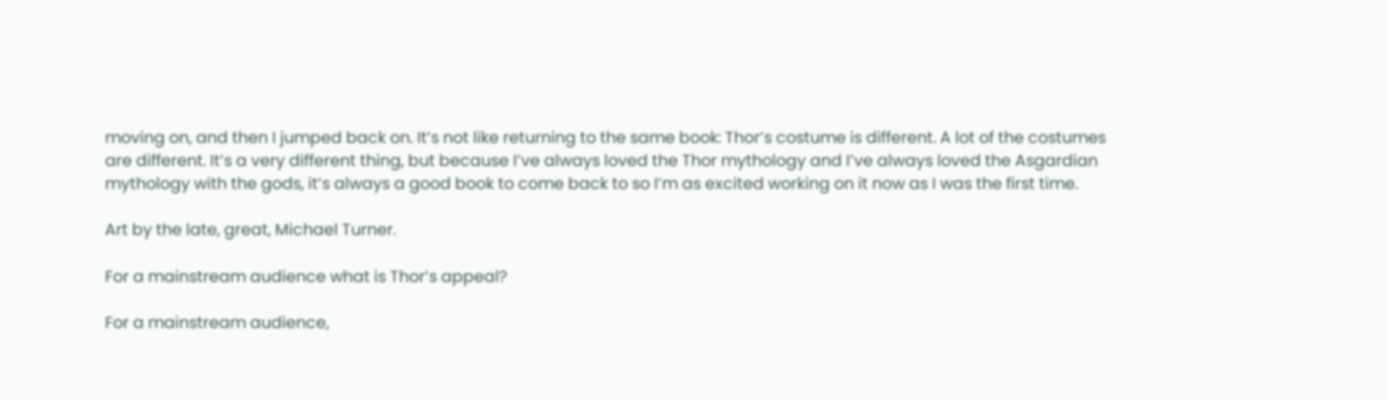moving on, and then I jumped back on. It’s not like returning to the same book: Thor’s costume is different. A lot of the costumes are different. It’s a very different thing, but because I’ve always loved the Thor mythology and I’ve always loved the Asgardian mythology with the gods, it’s always a good book to come back to so I’m as excited working on it now as I was the first time.

Art by the late, great, Michael Turner.

For a mainstream audience what is Thor’s appeal?

For a mainstream audience,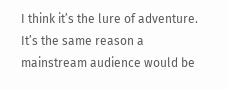I think it’s the lure of adventure. It’s the same reason a mainstream audience would be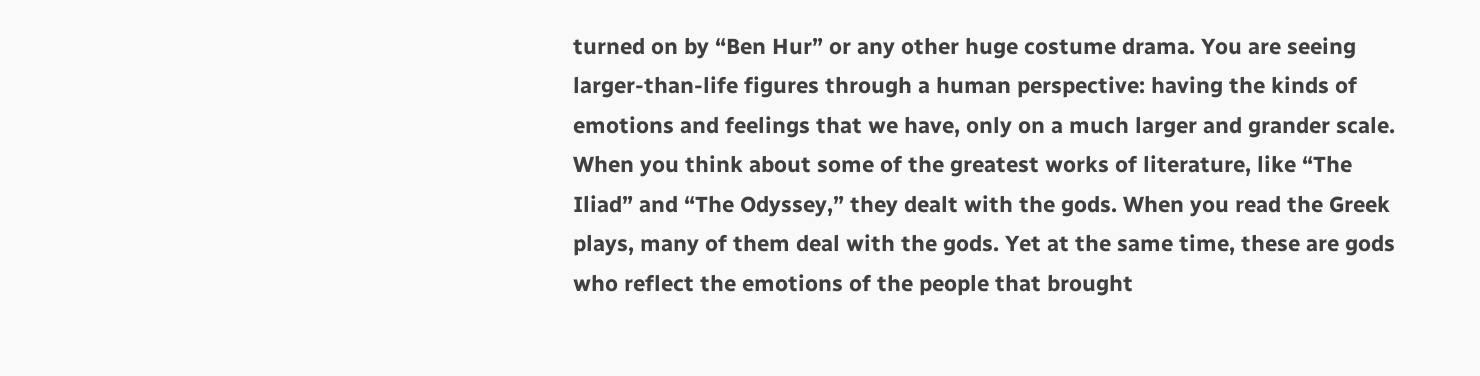turned on by “Ben Hur” or any other huge costume drama. You are seeing larger-than-life figures through a human perspective: having the kinds of emotions and feelings that we have, only on a much larger and grander scale.  When you think about some of the greatest works of literature, like “The Iliad” and “The Odyssey,” they dealt with the gods. When you read the Greek plays, many of them deal with the gods. Yet at the same time, these are gods who reflect the emotions of the people that brought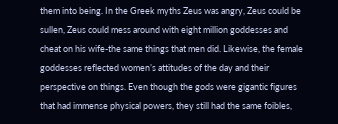them into being. In the Greek myths Zeus was angry, Zeus could be sullen, Zeus could mess around with eight million goddesses and cheat on his wife-the same things that men did. Likewise, the female goddesses reflected women’s attitudes of the day and their perspective on things. Even though the gods were gigantic figures that had immense physical powers, they still had the same foibles,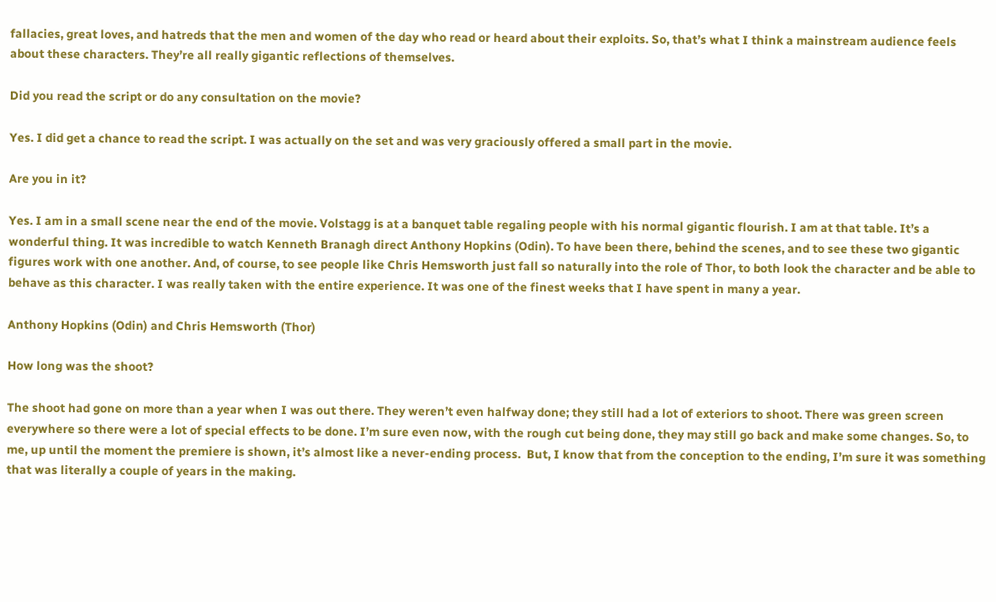fallacies, great loves, and hatreds that the men and women of the day who read or heard about their exploits. So, that’s what I think a mainstream audience feels about these characters. They’re all really gigantic reflections of themselves.

Did you read the script or do any consultation on the movie?

Yes. I did get a chance to read the script. I was actually on the set and was very graciously offered a small part in the movie.

Are you in it?

Yes. I am in a small scene near the end of the movie. Volstagg is at a banquet table regaling people with his normal gigantic flourish. I am at that table. It’s a wonderful thing. It was incredible to watch Kenneth Branagh direct Anthony Hopkins (Odin). To have been there, behind the scenes, and to see these two gigantic figures work with one another. And, of course, to see people like Chris Hemsworth just fall so naturally into the role of Thor, to both look the character and be able to behave as this character. I was really taken with the entire experience. It was one of the finest weeks that I have spent in many a year.

Anthony Hopkins (Odin) and Chris Hemsworth (Thor)

How long was the shoot?

The shoot had gone on more than a year when I was out there. They weren’t even halfway done; they still had a lot of exteriors to shoot. There was green screen everywhere so there were a lot of special effects to be done. I’m sure even now, with the rough cut being done, they may still go back and make some changes. So, to me, up until the moment the premiere is shown, it’s almost like a never-ending process.  But, I know that from the conception to the ending, I’m sure it was something that was literally a couple of years in the making.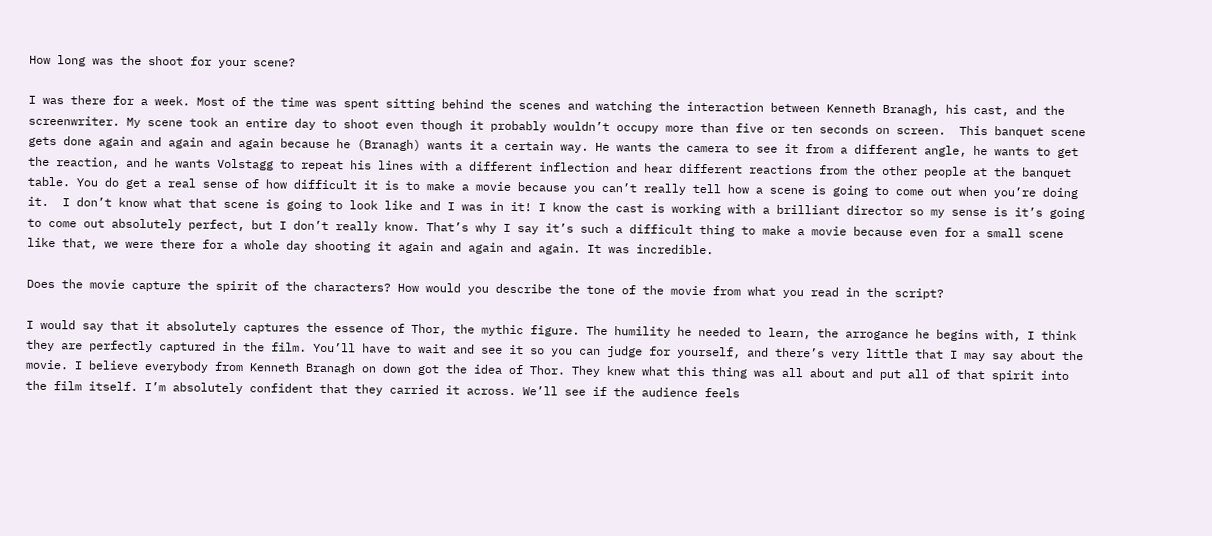How long was the shoot for your scene?

I was there for a week. Most of the time was spent sitting behind the scenes and watching the interaction between Kenneth Branagh, his cast, and the screenwriter. My scene took an entire day to shoot even though it probably wouldn’t occupy more than five or ten seconds on screen.  This banquet scene gets done again and again and again because he (Branagh) wants it a certain way. He wants the camera to see it from a different angle, he wants to get the reaction, and he wants Volstagg to repeat his lines with a different inflection and hear different reactions from the other people at the banquet table. You do get a real sense of how difficult it is to make a movie because you can’t really tell how a scene is going to come out when you’re doing it.  I don’t know what that scene is going to look like and I was in it! I know the cast is working with a brilliant director so my sense is it’s going to come out absolutely perfect, but I don’t really know. That’s why I say it’s such a difficult thing to make a movie because even for a small scene like that, we were there for a whole day shooting it again and again and again. It was incredible.

Does the movie capture the spirit of the characters? How would you describe the tone of the movie from what you read in the script?

I would say that it absolutely captures the essence of Thor, the mythic figure. The humility he needed to learn, the arrogance he begins with, I think they are perfectly captured in the film. You’ll have to wait and see it so you can judge for yourself, and there’s very little that I may say about the movie. I believe everybody from Kenneth Branagh on down got the idea of Thor. They knew what this thing was all about and put all of that spirit into the film itself. I’m absolutely confident that they carried it across. We’ll see if the audience feels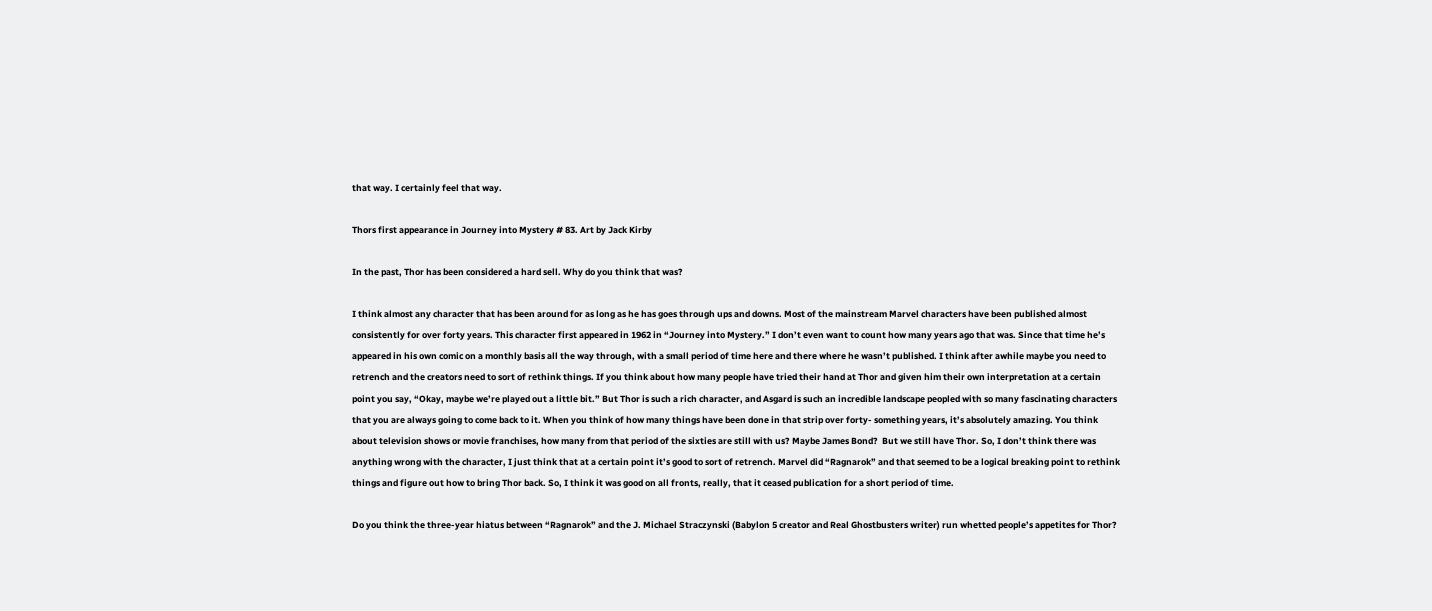that way. I certainly feel that way.

Thors first appearance in Journey into Mystery # 83. Art by Jack Kirby

In the past, Thor has been considered a hard sell. Why do you think that was?

I think almost any character that has been around for as long as he has goes through ups and downs. Most of the mainstream Marvel characters have been published almost consistently for over forty years. This character first appeared in 1962 in “Journey into Mystery.” I don’t even want to count how many years ago that was. Since that time he’s appeared in his own comic on a monthly basis all the way through, with a small period of time here and there where he wasn’t published. I think after awhile maybe you need to retrench and the creators need to sort of rethink things. If you think about how many people have tried their hand at Thor and given him their own interpretation at a certain point you say, “Okay, maybe we’re played out a little bit.” But Thor is such a rich character, and Asgard is such an incredible landscape peopled with so many fascinating characters that you are always going to come back to it. When you think of how many things have been done in that strip over forty- something years, it’s absolutely amazing. You think about television shows or movie franchises, how many from that period of the sixties are still with us? Maybe James Bond?  But we still have Thor. So, I don’t think there was anything wrong with the character, I just think that at a certain point it’s good to sort of retrench. Marvel did “Ragnarok” and that seemed to be a logical breaking point to rethink things and figure out how to bring Thor back. So, I think it was good on all fronts, really, that it ceased publication for a short period of time.

Do you think the three-year hiatus between “Ragnarok” and the J. Michael Straczynski (Babylon 5 creator and Real Ghostbusters writer) run whetted people’s appetites for Thor?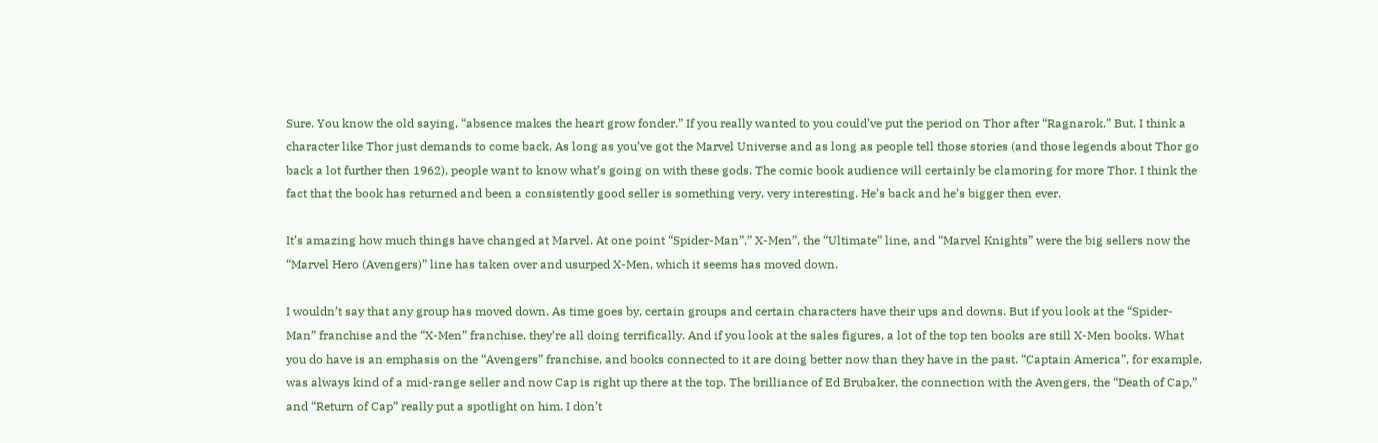Sure. You know the old saying, “absence makes the heart grow fonder.” If you really wanted to you could’ve put the period on Thor after “Ragnarok.” But, I think a character like Thor just demands to come back. As long as you’ve got the Marvel Universe and as long as people tell those stories (and those legends about Thor go back a lot further then 1962), people want to know what’s going on with these gods. The comic book audience will certainly be clamoring for more Thor. I think the fact that the book has returned and been a consistently good seller is something very, very interesting. He’s back and he’s bigger then ever.

It’s amazing how much things have changed at Marvel. At one point “Spider-Man”,” X-Men”, the “Ultimate” line, and “Marvel Knights” were the big sellers now the “Marvel Hero (Avengers)” line has taken over and usurped X-Men, which it seems has moved down.

I wouldn’t say that any group has moved down. As time goes by, certain groups and certain characters have their ups and downs. But if you look at the “Spider-Man” franchise and the “X-Men” franchise, they’re all doing terrifically. And if you look at the sales figures, a lot of the top ten books are still X-Men books. What you do have is an emphasis on the “Avengers” franchise, and books connected to it are doing better now than they have in the past. “Captain America”, for example, was always kind of a mid-range seller and now Cap is right up there at the top. The brilliance of Ed Brubaker, the connection with the Avengers, the “Death of Cap,” and “Return of Cap” really put a spotlight on him. I don’t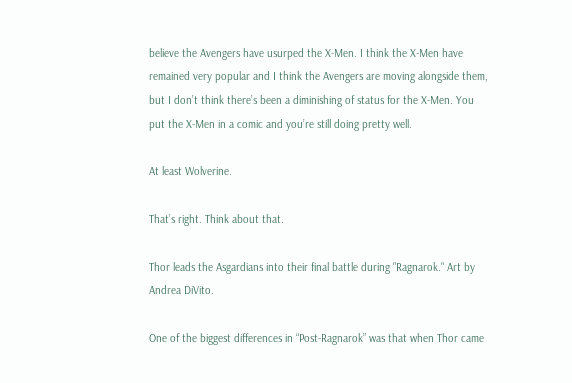believe the Avengers have usurped the X-Men. I think the X-Men have remained very popular and I think the Avengers are moving alongside them, but I don’t think there’s been a diminishing of status for the X-Men. You put the X-Men in a comic and you’re still doing pretty well.

At least Wolverine.

That’s right. Think about that.

Thor leads the Asgardians into their final battle during "Ragnarok." Art by Andrea DiVito.

One of the biggest differences in “Post-Ragnarok” was that when Thor came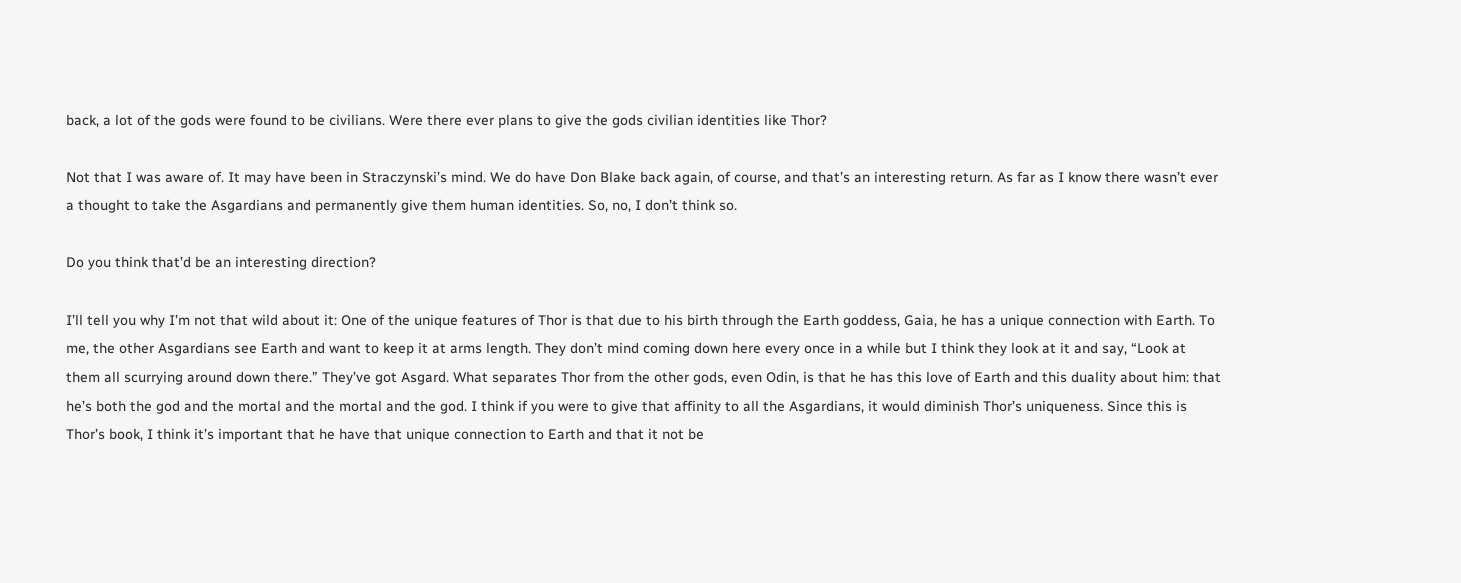back, a lot of the gods were found to be civilians. Were there ever plans to give the gods civilian identities like Thor?

Not that I was aware of. It may have been in Straczynski’s mind. We do have Don Blake back again, of course, and that’s an interesting return. As far as I know there wasn’t ever a thought to take the Asgardians and permanently give them human identities. So, no, I don’t think so.

Do you think that’d be an interesting direction?

I’ll tell you why I’m not that wild about it: One of the unique features of Thor is that due to his birth through the Earth goddess, Gaia, he has a unique connection with Earth. To me, the other Asgardians see Earth and want to keep it at arms length. They don’t mind coming down here every once in a while but I think they look at it and say, “Look at them all scurrying around down there.” They’ve got Asgard. What separates Thor from the other gods, even Odin, is that he has this love of Earth and this duality about him: that he’s both the god and the mortal and the mortal and the god. I think if you were to give that affinity to all the Asgardians, it would diminish Thor’s uniqueness. Since this is Thor’s book, I think it’s important that he have that unique connection to Earth and that it not be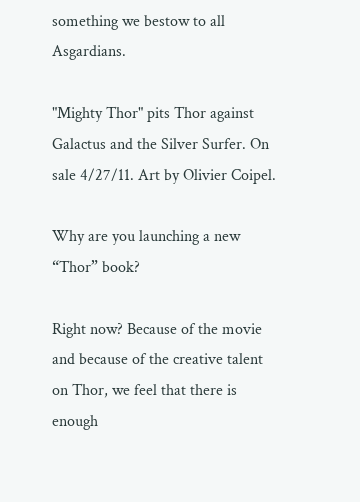something we bestow to all Asgardians.

"Mighty Thor" pits Thor against Galactus and the Silver Surfer. On sale 4/27/11. Art by Olivier Coipel.

Why are you launching a new “Thor” book?

Right now? Because of the movie and because of the creative talent on Thor, we feel that there is enough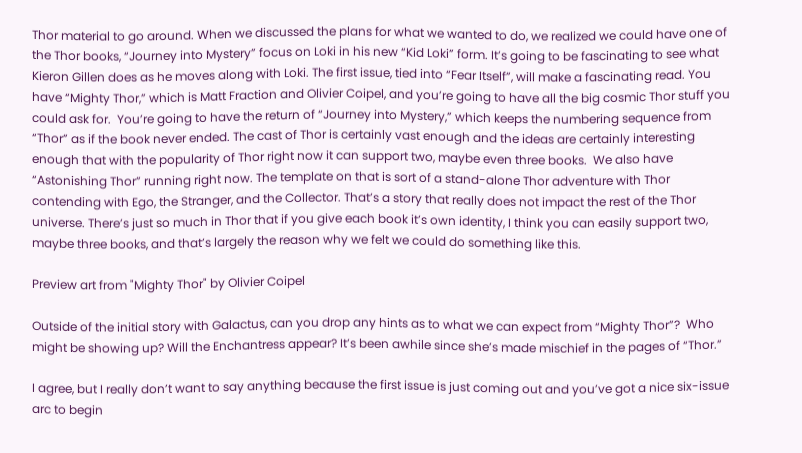Thor material to go around. When we discussed the plans for what we wanted to do, we realized we could have one of the Thor books, “Journey into Mystery” focus on Loki in his new “Kid Loki” form. It’s going to be fascinating to see what Kieron Gillen does as he moves along with Loki. The first issue, tied into “Fear Itself”, will make a fascinating read. You have “Mighty Thor,” which is Matt Fraction and Olivier Coipel, and you’re going to have all the big cosmic Thor stuff you could ask for.  You’re going to have the return of “Journey into Mystery,” which keeps the numbering sequence from “Thor” as if the book never ended. The cast of Thor is certainly vast enough and the ideas are certainly interesting enough that with the popularity of Thor right now it can support two, maybe even three books.  We also have “Astonishing Thor” running right now. The template on that is sort of a stand-alone Thor adventure with Thor contending with Ego, the Stranger, and the Collector. That’s a story that really does not impact the rest of the Thor universe. There’s just so much in Thor that if you give each book it’s own identity, I think you can easily support two, maybe three books, and that’s largely the reason why we felt we could do something like this.

Preview art from "Mighty Thor" by Olivier Coipel

Outside of the initial story with Galactus, can you drop any hints as to what we can expect from “Mighty Thor”?  Who might be showing up? Will the Enchantress appear? It’s been awhile since she’s made mischief in the pages of “Thor.”

I agree, but I really don’t want to say anything because the first issue is just coming out and you’ve got a nice six-issue arc to begin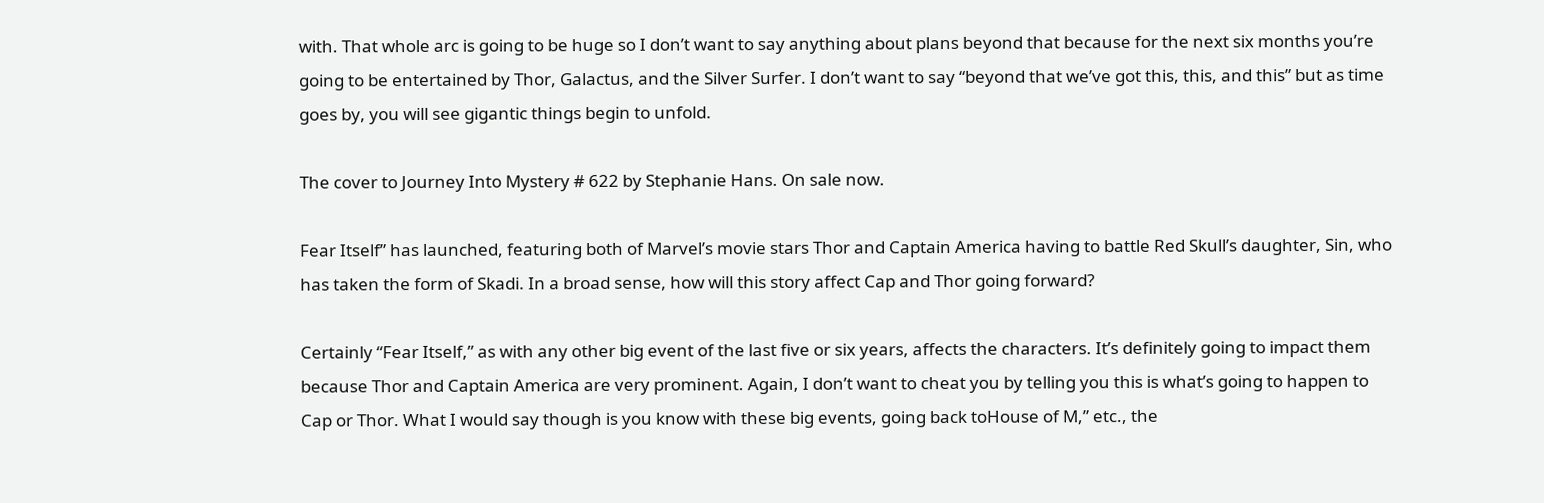with. That whole arc is going to be huge so I don’t want to say anything about plans beyond that because for the next six months you’re going to be entertained by Thor, Galactus, and the Silver Surfer. I don’t want to say “beyond that we’ve got this, this, and this” but as time goes by, you will see gigantic things begin to unfold.

The cover to Journey Into Mystery # 622 by Stephanie Hans. On sale now.

Fear Itself” has launched, featuring both of Marvel’s movie stars Thor and Captain America having to battle Red Skull’s daughter, Sin, who has taken the form of Skadi. In a broad sense, how will this story affect Cap and Thor going forward?

Certainly “Fear Itself,” as with any other big event of the last five or six years, affects the characters. It’s definitely going to impact them because Thor and Captain America are very prominent. Again, I don’t want to cheat you by telling you this is what’s going to happen to Cap or Thor. What I would say though is you know with these big events, going back toHouse of M,” etc., the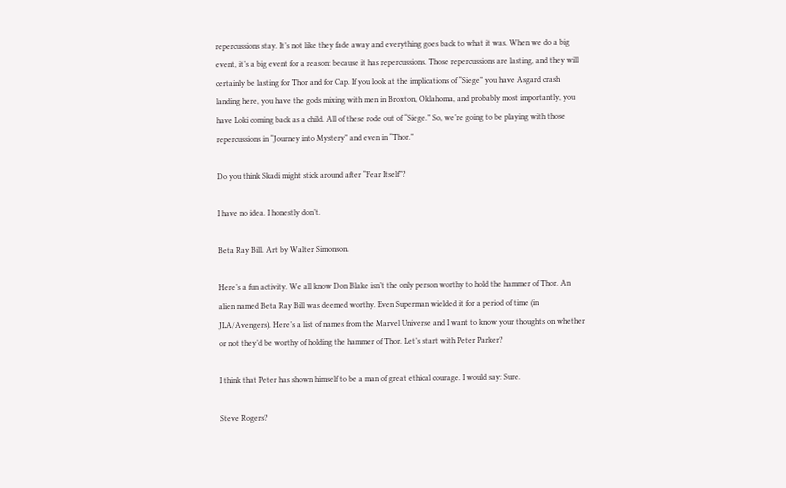repercussions stay. It’s not like they fade away and everything goes back to what it was. When we do a big event, it’s a big event for a reason: because it has repercussions. Those repercussions are lasting, and they will certainly be lasting for Thor and for Cap. If you look at the implications of “Siege” you have Asgard crash landing here, you have the gods mixing with men in Broxton, Oklahoma, and probably most importantly, you have Loki coming back as a child. All of these rode out of “Siege.” So, we’re going to be playing with those repercussions in “Journey into Mystery” and even in “Thor.”

Do you think Skadi might stick around after “Fear Itself”?

I have no idea. I honestly don’t.

Beta Ray Bill. Art by Walter Simonson.

Here’s a fun activity. We all know Don Blake isn’t the only person worthy to hold the hammer of Thor. An alien named Beta Ray Bill was deemed worthy. Even Superman wielded it for a period of time (in JLA/Avengers). Here’s a list of names from the Marvel Universe and I want to know your thoughts on whether or not they’d be worthy of holding the hammer of Thor. Let’s start with Peter Parker?

I think that Peter has shown himself to be a man of great ethical courage. I would say: Sure.

Steve Rogers?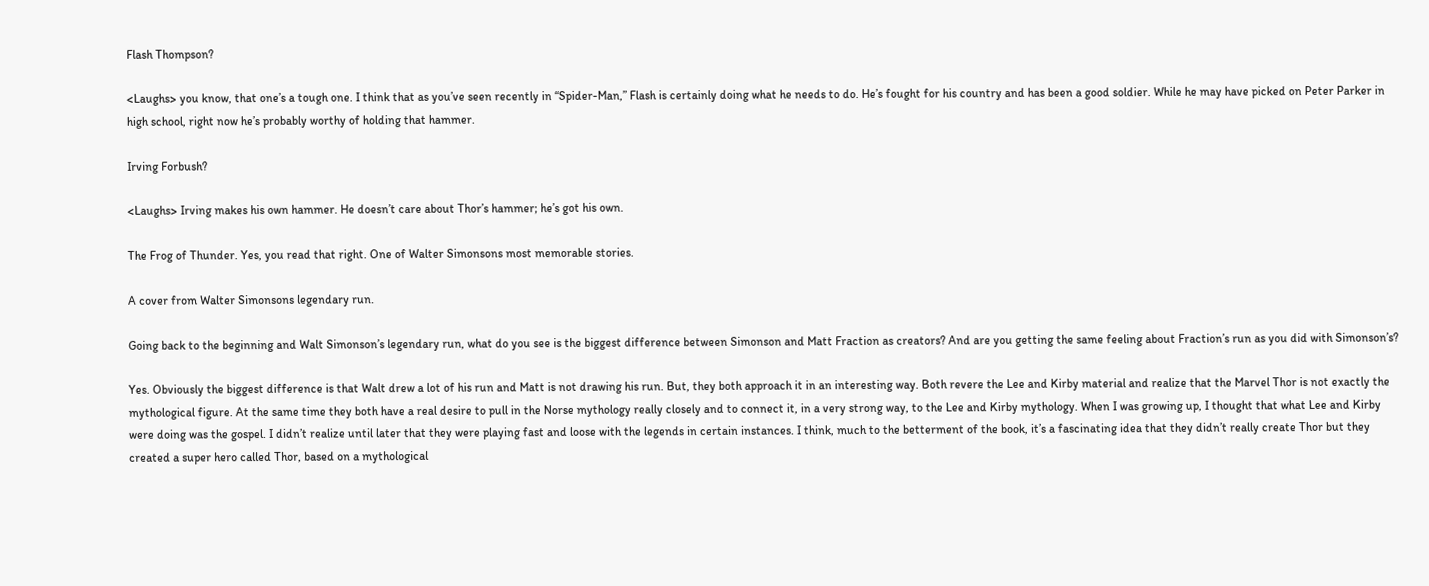Flash Thompson?

<Laughs> you know, that one’s a tough one. I think that as you’ve seen recently in “Spider-Man,” Flash is certainly doing what he needs to do. He’s fought for his country and has been a good soldier. While he may have picked on Peter Parker in high school, right now he’s probably worthy of holding that hammer.

Irving Forbush?

<Laughs> Irving makes his own hammer. He doesn’t care about Thor’s hammer; he’s got his own.

The Frog of Thunder. Yes, you read that right. One of Walter Simonsons most memorable stories.

A cover from Walter Simonsons legendary run.

Going back to the beginning and Walt Simonson’s legendary run, what do you see is the biggest difference between Simonson and Matt Fraction as creators? And are you getting the same feeling about Fraction’s run as you did with Simonson’s?

Yes. Obviously the biggest difference is that Walt drew a lot of his run and Matt is not drawing his run. But, they both approach it in an interesting way. Both revere the Lee and Kirby material and realize that the Marvel Thor is not exactly the mythological figure. At the same time they both have a real desire to pull in the Norse mythology really closely and to connect it, in a very strong way, to the Lee and Kirby mythology. When I was growing up, I thought that what Lee and Kirby were doing was the gospel. I didn’t realize until later that they were playing fast and loose with the legends in certain instances. I think, much to the betterment of the book, it’s a fascinating idea that they didn’t really create Thor but they created a super hero called Thor, based on a mythological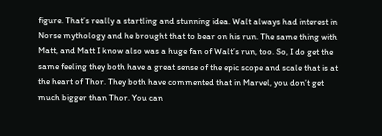figure. That’s really a startling and stunning idea. Walt always had interest in Norse mythology and he brought that to bear on his run. The same thing with Matt, and Matt I know also was a huge fan of Walt’s run, too. So, I do get the same feeling they both have a great sense of the epic scope and scale that is at the heart of Thor. They both have commented that in Marvel, you don’t get much bigger than Thor. You can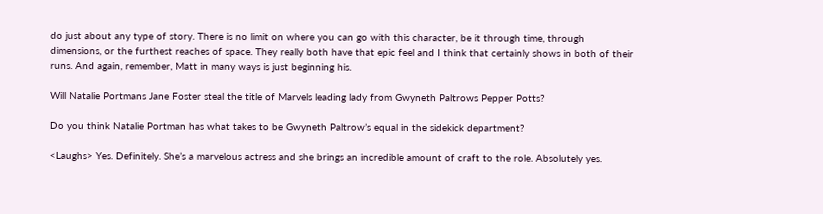do just about any type of story. There is no limit on where you can go with this character, be it through time, through dimensions, or the furthest reaches of space. They really both have that epic feel and I think that certainly shows in both of their runs. And again, remember, Matt in many ways is just beginning his.

Will Natalie Portmans Jane Foster steal the title of Marvels leading lady from Gwyneth Paltrows Pepper Potts?

Do you think Natalie Portman has what takes to be Gwyneth Paltrow’s equal in the sidekick department?

<Laughs> Yes. Definitely. She’s a marvelous actress and she brings an incredible amount of craft to the role. Absolutely yes.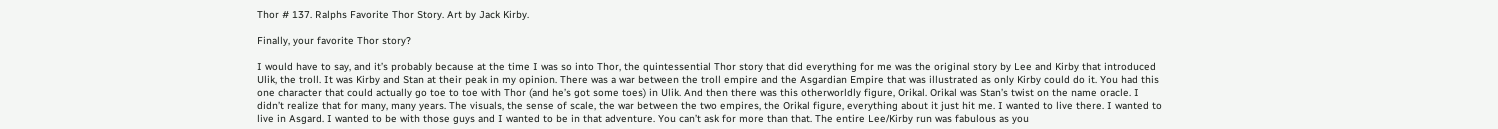Thor # 137. Ralphs Favorite Thor Story. Art by Jack Kirby.

Finally, your favorite Thor story?

I would have to say, and it’s probably because at the time I was so into Thor, the quintessential Thor story that did everything for me was the original story by Lee and Kirby that introduced Ulik, the troll. It was Kirby and Stan at their peak in my opinion. There was a war between the troll empire and the Asgardian Empire that was illustrated as only Kirby could do it. You had this one character that could actually go toe to toe with Thor (and he’s got some toes) in Ulik. And then there was this otherworldly figure, Orikal. Orikal was Stan’s twist on the name oracle. I didn’t realize that for many, many years. The visuals, the sense of scale, the war between the two empires, the Orikal figure, everything about it just hit me. I wanted to live there. I wanted to live in Asgard. I wanted to be with those guys and I wanted to be in that adventure. You can’t ask for more than that. The entire Lee/Kirby run was fabulous as you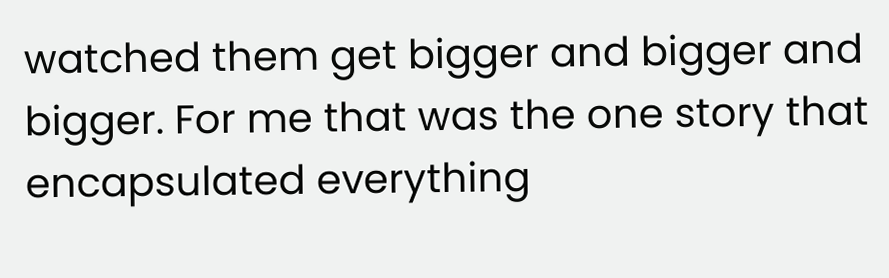watched them get bigger and bigger and bigger. For me that was the one story that encapsulated everything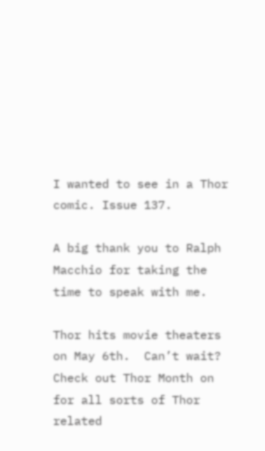I wanted to see in a Thor comic. Issue 137.

A big thank you to Ralph Macchio for taking the time to speak with me.

Thor hits movie theaters on May 6th.  Can’t wait? Check out Thor Month on for all sorts of Thor related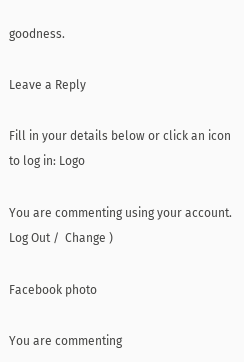goodness.

Leave a Reply

Fill in your details below or click an icon to log in: Logo

You are commenting using your account. Log Out /  Change )

Facebook photo

You are commenting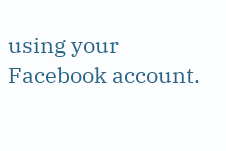using your Facebook account.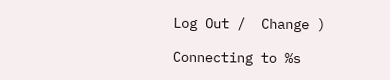Log Out /  Change )

Connecting to %s